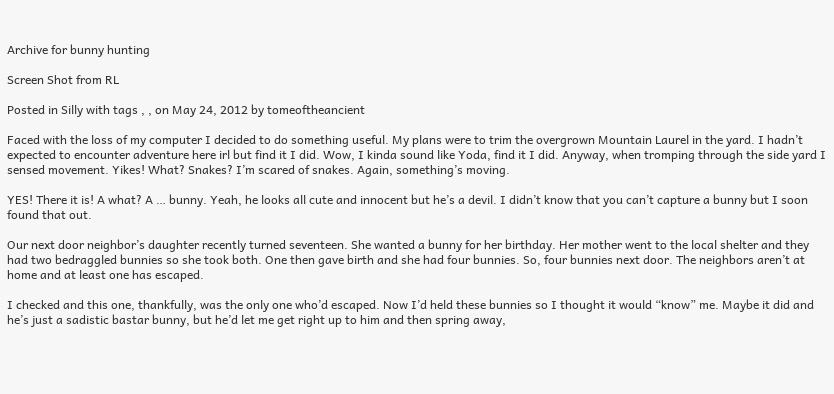Archive for bunny hunting

Screen Shot from RL

Posted in Silly with tags , , on May 24, 2012 by tomeoftheancient

Faced with the loss of my computer I decided to do something useful. My plans were to trim the overgrown Mountain Laurel in the yard. I hadn’t expected to encounter adventure here irl but find it I did. Wow, I kinda sound like Yoda, find it I did. Anyway, when tromping through the side yard I sensed movement. Yikes! What? Snakes? I’m scared of snakes. Again, something’s moving.

YES! There it is! A what? A … bunny. Yeah, he looks all cute and innocent but he’s a devil. I didn’t know that you can’t capture a bunny but I soon found that out.

Our next door neighbor’s daughter recently turned seventeen. She wanted a bunny for her birthday. Her mother went to the local shelter and they had two bedraggled bunnies so she took both. One then gave birth and she had four bunnies. So, four bunnies next door. The neighbors aren’t at home and at least one has escaped.

I checked and this one, thankfully, was the only one who’d escaped. Now I’d held these bunnies so I thought it would “know” me. Maybe it did and he’s just a sadistic bastar bunny, but he’d let me get right up to him and then spring away,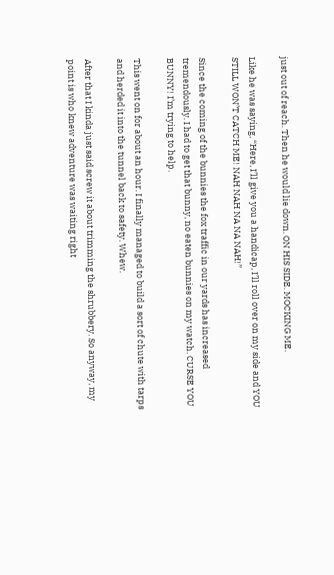just out of reach. Then he would lie down. ON HIS SIDE. MOCKING ME.

Like he was saying, “Here, I’ll give you a handicap, I’ll roll over on my side and YOU STILL WON’T CATCH ME! NAH NAH NA NA NAH!”

Since the coming of the bunnies the fox traffic in our yards has increased tremendously. I had to get that bunny, no eaten bunnies on my watch. CURSE YOU BUNNY! I’m trying to help.

This went on for about an hour. I finally managed to build a sort of chute with tarps and herded it into the tunnel back to safety. Whew.

After that I kinda just said screw it about trimming the shrubbery. So anyway, my point is who knew adventure was waiting right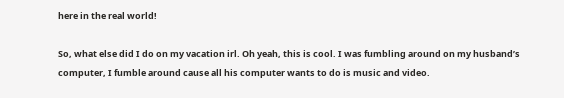here in the real world!

So, what else did I do on my vacation irl. Oh yeah, this is cool. I was fumbling around on my husband’s computer, I fumble around cause all his computer wants to do is music and video.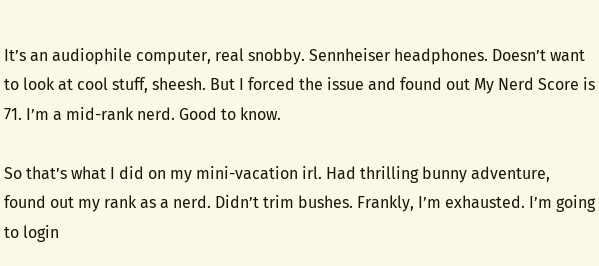It’s an audiophile computer, real snobby. Sennheiser headphones. Doesn’t want to look at cool stuff, sheesh. But I forced the issue and found out My Nerd Score is 71. I’m a mid-rank nerd. Good to know.

So that’s what I did on my mini-vacation irl. Had thrilling bunny adventure, found out my rank as a nerd. Didn’t trim bushes. Frankly, I’m exhausted. I’m going to login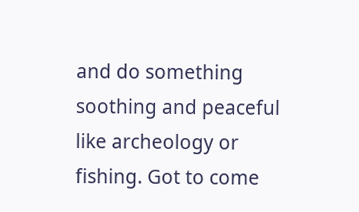and do something soothing and peaceful like archeology or fishing. Got to come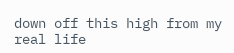down off this high from my real life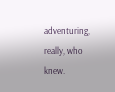adventuring, really, who knew.